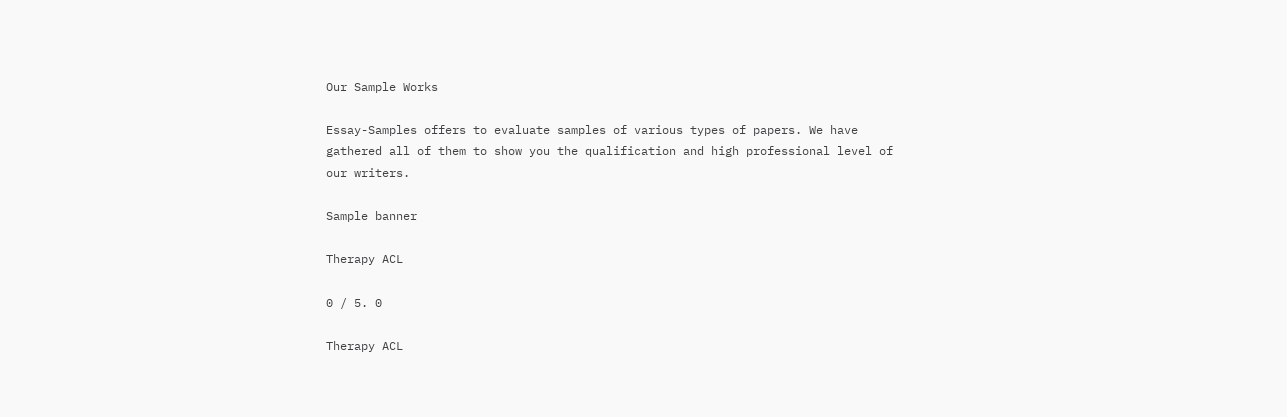Our Sample Works

Essay-Samples offers to evaluate samples of various types of papers. We have gathered all of them to show you the qualification and high professional level of our writers.

Sample banner

Therapy ACL

0 / 5. 0

Therapy ACL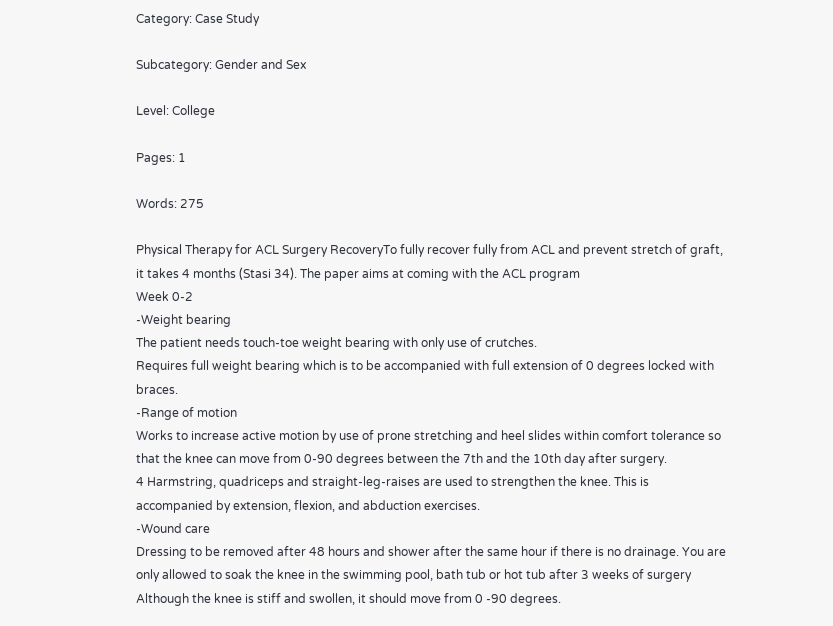Category: Case Study

Subcategory: Gender and Sex

Level: College

Pages: 1

Words: 275

Physical Therapy for ACL Surgery RecoveryTo fully recover fully from ACL and prevent stretch of graft, it takes 4 months (Stasi 34). The paper aims at coming with the ACL program
Week 0-2
-Weight bearing
The patient needs touch-toe weight bearing with only use of crutches.
Requires full weight bearing which is to be accompanied with full extension of 0 degrees locked with braces.
-Range of motion
Works to increase active motion by use of prone stretching and heel slides within comfort tolerance so that the knee can move from 0-90 degrees between the 7th and the 10th day after surgery.
4 Harmstring, quadriceps and straight-leg-raises are used to strengthen the knee. This is accompanied by extension, flexion, and abduction exercises.
-Wound care
Dressing to be removed after 48 hours and shower after the same hour if there is no drainage. You are only allowed to soak the knee in the swimming pool, bath tub or hot tub after 3 weeks of surgery
Although the knee is stiff and swollen, it should move from 0 -90 degrees.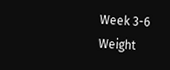Week 3-6
Weight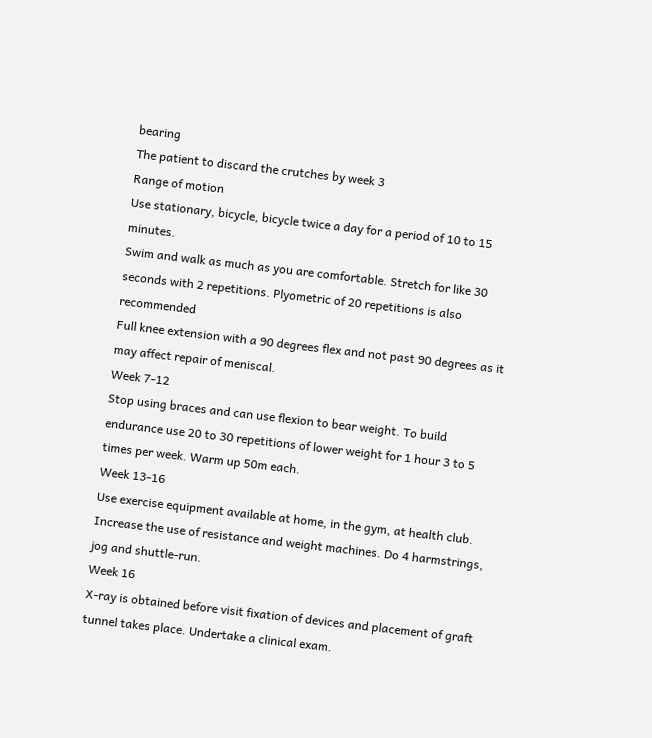bearing
The patient to discard the crutches by week 3
Range of motion
Use stationary, bicycle, bicycle twice a day for a period of 10 to 15 minutes.
Swim and walk as much as you are comfortable. Stretch for like 30 seconds with 2 repetitions. Plyometric of 20 repetitions is also recommended
Full knee extension with a 90 degrees flex and not past 90 degrees as it may affect repair of meniscal.
Week 7-12
Stop using braces and can use flexion to bear weight. To build endurance use 20 to 30 repetitions of lower weight for 1 hour 3 to 5 times per week. Warm up 50m each.
Week 13-16
Use exercise equipment available at home, in the gym, at health club. Increase the use of resistance and weight machines. Do 4 harmstrings, jog and shuttle-run.
Week 16
X-ray is obtained before visit fixation of devices and placement of graft tunnel takes place. Undertake a clinical exam.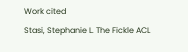Work cited
Stasi, Stephanie L. The Fickle ACL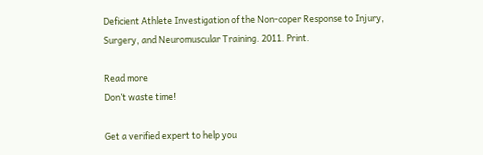Deficient Athlete Investigation of the Non-coper Response to Injury, Surgery, and Neuromuscular Training. 2011. Print.

Read more
Don’t waste time!

Get a verified expert to help you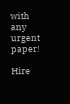with any urgent paper!

Hire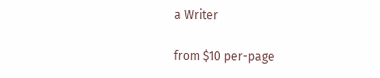a Writer

from $10 per-page